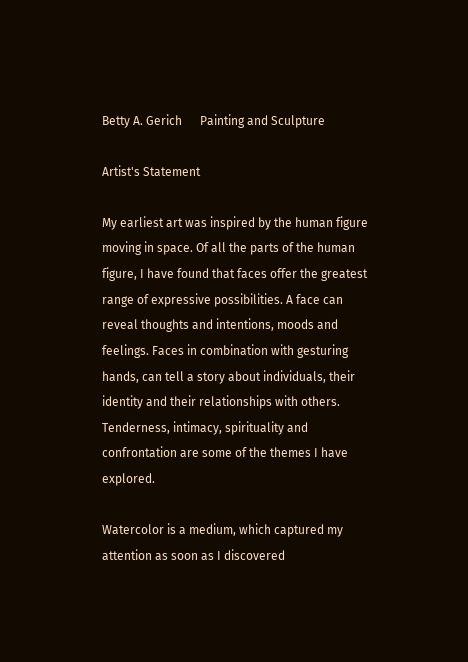Betty A. Gerich      Painting and Sculpture

Artist's Statement

My earliest art was inspired by the human figure moving in space. Of all the parts of the human figure, I have found that faces offer the greatest range of expressive possibilities. A face can reveal thoughts and intentions, moods and feelings. Faces in combination with gesturing hands, can tell a story about individuals, their identity and their relationships with others. Tenderness, intimacy, spirituality and confrontation are some of the themes I have explored.

Watercolor is a medium, which captured my attention as soon as I discovered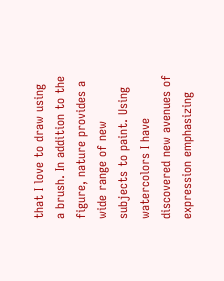that I love to draw using a brush. In addition to the figure, nature provides a wide range of new subjects to paint. Using watercolors I have discovered new avenues of expression emphasizing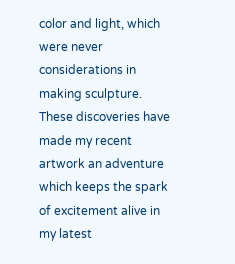color and light, which were never considerations in making sculpture. These discoveries have made my recent artwork an adventure which keeps the spark of excitement alive in my latest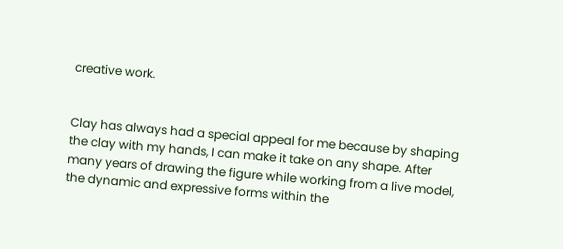creative work.


Clay has always had a special appeal for me because by shaping the clay with my hands, I can make it take on any shape. After many years of drawing the figure while working from a live model, the dynamic and expressive forms within the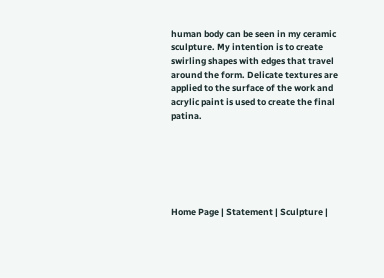human body can be seen in my ceramic sculpture. My intention is to create swirling shapes with edges that travel around the form. Delicate textures are applied to the surface of the work and acrylic paint is used to create the final patina.






Home Page | Statement | Sculpture |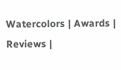Watercolors | Awards | Reviews |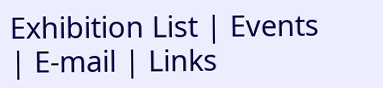Exhibition List | Events | E-mail | Links